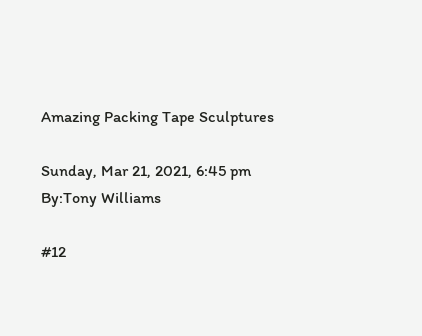Amazing Packing Tape Sculptures

Sunday, Mar 21, 2021, 6:45 pm
By:Tony Williams

#12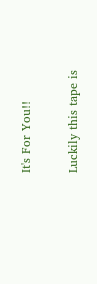It's For You!!

Luckily this tape is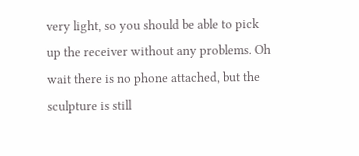very light, so you should be able to pick up the receiver without any problems. Oh wait there is no phone attached, but the sculpture is still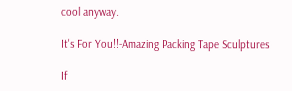cool anyway.

It's For You!!-Amazing Packing Tape Sculptures

If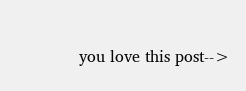you love this post-->